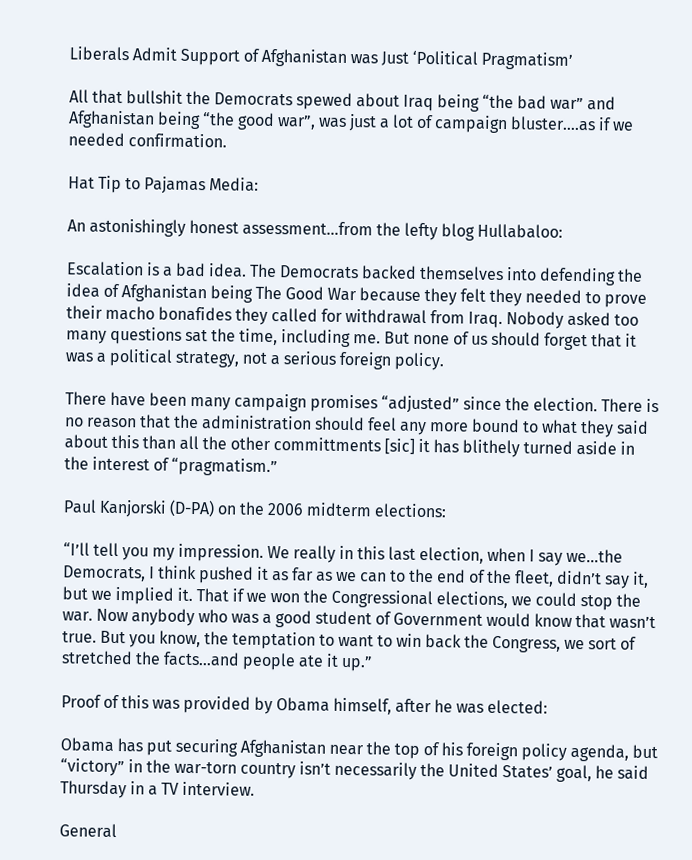Liberals Admit Support of Afghanistan was Just ‘Political Pragmatism’

All that bullshit the Democrats spewed about Iraq being “the bad war” and Afghanistan being “the good war”, was just a lot of campaign bluster….as if we needed confirmation.

Hat Tip to Pajamas Media:

An astonishingly honest assessment…from the lefty blog Hullabaloo:

Escalation is a bad idea. The Democrats backed themselves into defending the idea of Afghanistan being The Good War because they felt they needed to prove their macho bonafides they called for withdrawal from Iraq. Nobody asked too many questions sat the time, including me. But none of us should forget that it was a political strategy, not a serious foreign policy.

There have been many campaign promises “adjusted” since the election. There is no reason that the administration should feel any more bound to what they said about this than all the other committments [sic] it has blithely turned aside in the interest of “pragmatism.”

Paul Kanjorski (D-PA) on the 2006 midterm elections:

“I’ll tell you my impression. We really in this last election, when I say we…the Democrats, I think pushed it as far as we can to the end of the fleet, didn’t say it, but we implied it. That if we won the Congressional elections, we could stop the war. Now anybody who was a good student of Government would know that wasn’t true. But you know, the temptation to want to win back the Congress, we sort of stretched the facts…and people ate it up.”

Proof of this was provided by Obama himself, after he was elected:

Obama has put securing Afghanistan near the top of his foreign policy agenda, but “victory” in the war-torn country isn’t necessarily the United States’ goal, he said Thursday in a TV interview.

General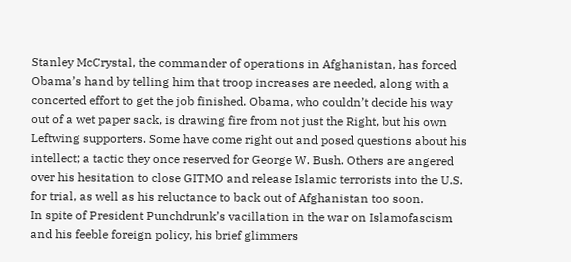Stanley McCrystal, the commander of operations in Afghanistan, has forced Obama’s hand by telling him that troop increases are needed, along with a concerted effort to get the job finished. Obama, who couldn’t decide his way out of a wet paper sack, is drawing fire from not just the Right, but his own Leftwing supporters. Some have come right out and posed questions about his intellect; a tactic they once reserved for George W. Bush. Others are angered over his hesitation to close GITMO and release Islamic terrorists into the U.S. for trial, as well as his reluctance to back out of Afghanistan too soon.
In spite of President Punchdrunk’s vacillation in the war on Islamofascism and his feeble foreign policy, his brief glimmers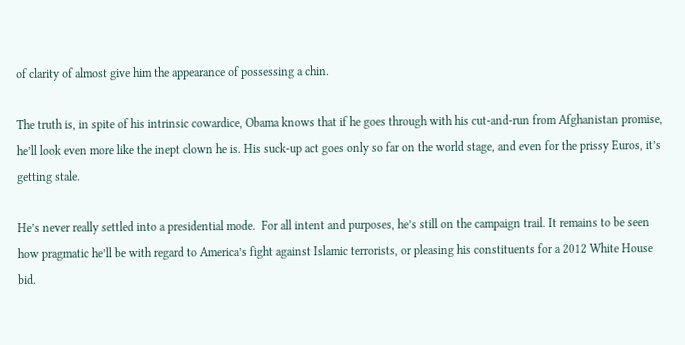of clarity of almost give him the appearance of possessing a chin.

The truth is, in spite of his intrinsic cowardice, Obama knows that if he goes through with his cut-and-run from Afghanistan promise, he’ll look even more like the inept clown he is. His suck-up act goes only so far on the world stage, and even for the prissy Euros, it’s getting stale.

He’s never really settled into a presidential mode.  For all intent and purposes, he’s still on the campaign trail. It remains to be seen how pragmatic he’ll be with regard to America’s fight against Islamic terrorists, or pleasing his constituents for a 2012 White House bid.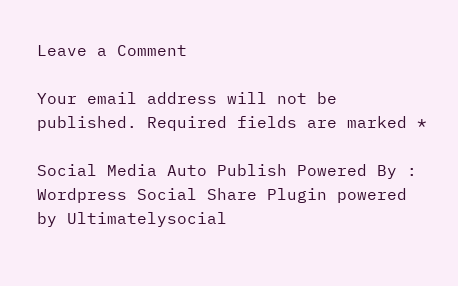Leave a Comment

Your email address will not be published. Required fields are marked *

Social Media Auto Publish Powered By :
Wordpress Social Share Plugin powered by Ultimatelysocial